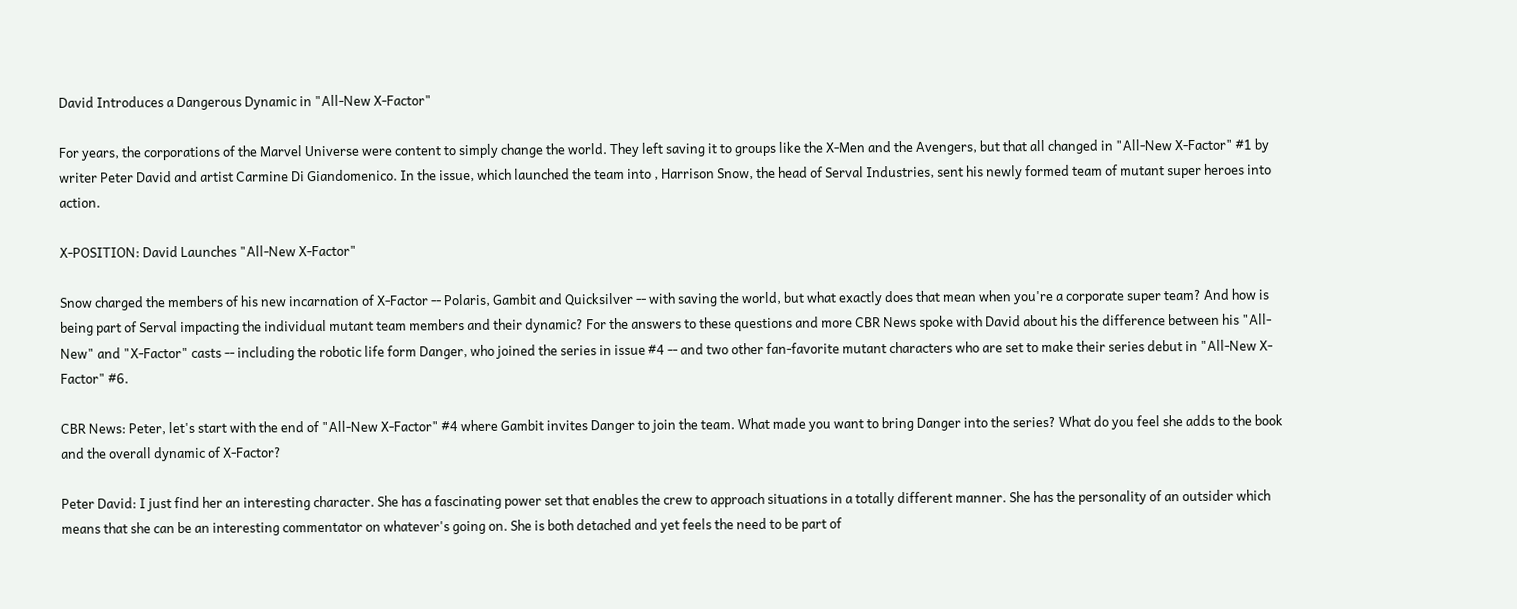David Introduces a Dangerous Dynamic in "All-New X-Factor"

For years, the corporations of the Marvel Universe were content to simply change the world. They left saving it to groups like the X-Men and the Avengers, but that all changed in "All-New X-Factor" #1 by writer Peter David and artist Carmine Di Giandomenico. In the issue, which launched the team into , Harrison Snow, the head of Serval Industries, sent his newly formed team of mutant super heroes into action.

X-POSITION: David Launches "All-New X-Factor"

Snow charged the members of his new incarnation of X-Factor -- Polaris, Gambit and Quicksilver -- with saving the world, but what exactly does that mean when you're a corporate super team? And how is being part of Serval impacting the individual mutant team members and their dynamic? For the answers to these questions and more CBR News spoke with David about his the difference between his "All-New" and "X-Factor" casts -- including the robotic life form Danger, who joined the series in issue #4 -- and two other fan-favorite mutant characters who are set to make their series debut in "All-New X-Factor" #6.

CBR News: Peter, let's start with the end of "All-New X-Factor" #4 where Gambit invites Danger to join the team. What made you want to bring Danger into the series? What do you feel she adds to the book and the overall dynamic of X-Factor?

Peter David: I just find her an interesting character. She has a fascinating power set that enables the crew to approach situations in a totally different manner. She has the personality of an outsider which means that she can be an interesting commentator on whatever's going on. She is both detached and yet feels the need to be part of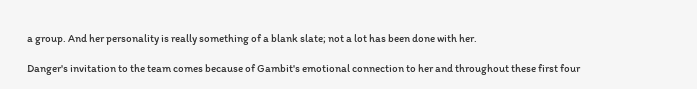a group. And her personality is really something of a blank slate; not a lot has been done with her.

Danger's invitation to the team comes because of Gambit's emotional connection to her and throughout these first four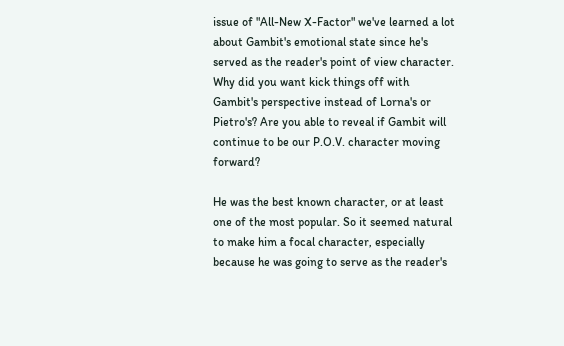issue of "All-New X-Factor" we've learned a lot about Gambit's emotional state since he's served as the reader's point of view character. Why did you want kick things off with Gambit's perspective instead of Lorna's or Pietro's? Are you able to reveal if Gambit will continue to be our P.O.V. character moving forward?

He was the best known character, or at least one of the most popular. So it seemed natural to make him a focal character, especially because he was going to serve as the reader's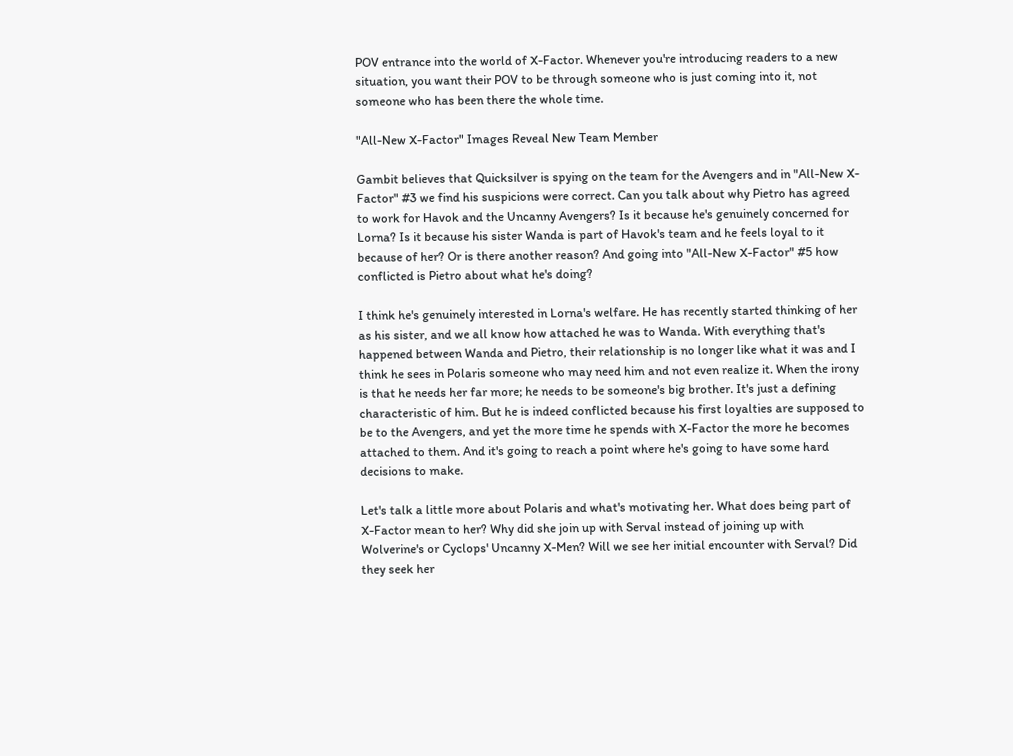POV entrance into the world of X-Factor. Whenever you're introducing readers to a new situation, you want their POV to be through someone who is just coming into it, not someone who has been there the whole time.

"All-New X-Factor" Images Reveal New Team Member

Gambit believes that Quicksilver is spying on the team for the Avengers and in "All-New X-Factor" #3 we find his suspicions were correct. Can you talk about why Pietro has agreed to work for Havok and the Uncanny Avengers? Is it because he's genuinely concerned for Lorna? Is it because his sister Wanda is part of Havok's team and he feels loyal to it because of her? Or is there another reason? And going into "All-New X-Factor" #5 how conflicted is Pietro about what he's doing?

I think he's genuinely interested in Lorna's welfare. He has recently started thinking of her as his sister, and we all know how attached he was to Wanda. With everything that's happened between Wanda and Pietro, their relationship is no longer like what it was and I think he sees in Polaris someone who may need him and not even realize it. When the irony is that he needs her far more; he needs to be someone's big brother. It's just a defining characteristic of him. But he is indeed conflicted because his first loyalties are supposed to be to the Avengers, and yet the more time he spends with X-Factor the more he becomes attached to them. And it's going to reach a point where he's going to have some hard decisions to make.

Let's talk a little more about Polaris and what's motivating her. What does being part of X-Factor mean to her? Why did she join up with Serval instead of joining up with Wolverine's or Cyclops' Uncanny X-Men? Will we see her initial encounter with Serval? Did they seek her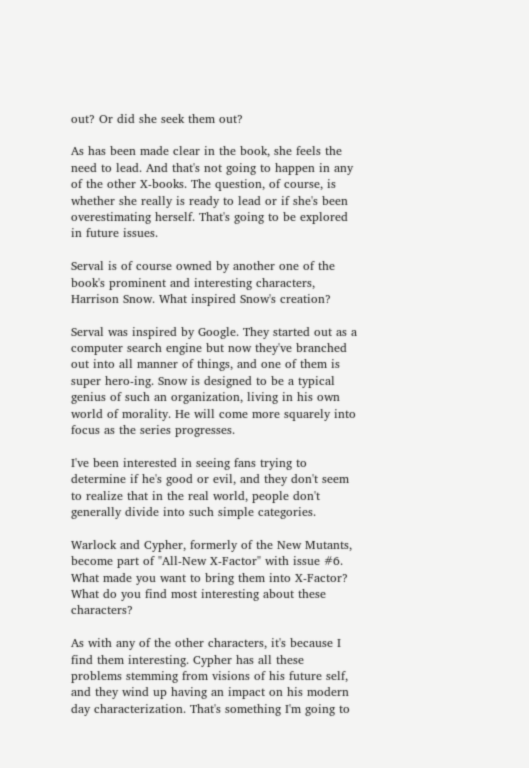out? Or did she seek them out?

As has been made clear in the book, she feels the need to lead. And that's not going to happen in any of the other X-books. The question, of course, is whether she really is ready to lead or if she's been overestimating herself. That's going to be explored in future issues.

Serval is of course owned by another one of the book's prominent and interesting characters, Harrison Snow. What inspired Snow's creation?

Serval was inspired by Google. They started out as a computer search engine but now they've branched out into all manner of things, and one of them is super hero-ing. Snow is designed to be a typical genius of such an organization, living in his own world of morality. He will come more squarely into focus as the series progresses.

I've been interested in seeing fans trying to determine if he's good or evil, and they don't seem to realize that in the real world, people don't generally divide into such simple categories.

Warlock and Cypher, formerly of the New Mutants, become part of "All-New X-Factor" with issue #6. What made you want to bring them into X-Factor? What do you find most interesting about these characters?

As with any of the other characters, it's because I find them interesting. Cypher has all these problems stemming from visions of his future self, and they wind up having an impact on his modern day characterization. That's something I'm going to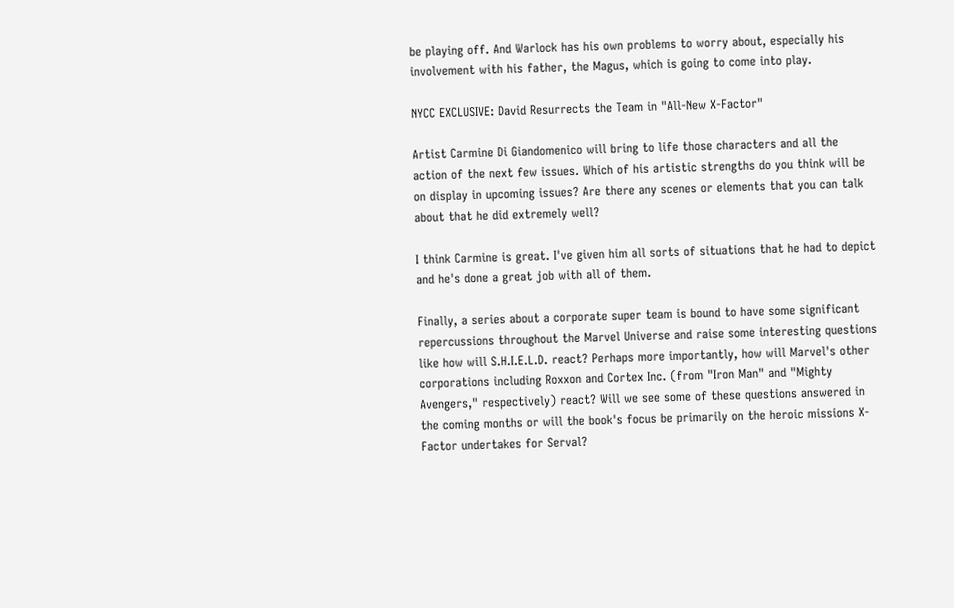be playing off. And Warlock has his own problems to worry about, especially his involvement with his father, the Magus, which is going to come into play.

NYCC EXCLUSIVE: David Resurrects the Team in "All-New X-Factor"

Artist Carmine Di Giandomenico will bring to life those characters and all the action of the next few issues. Which of his artistic strengths do you think will be on display in upcoming issues? Are there any scenes or elements that you can talk about that he did extremely well?

I think Carmine is great. I've given him all sorts of situations that he had to depict and he's done a great job with all of them.

Finally, a series about a corporate super team is bound to have some significant repercussions throughout the Marvel Universe and raise some interesting questions like how will S.H.I.E.L.D. react? Perhaps more importantly, how will Marvel's other corporations including Roxxon and Cortex Inc. (from "Iron Man" and "Mighty Avengers," respectively) react? Will we see some of these questions answered in the coming months or will the book's focus be primarily on the heroic missions X-Factor undertakes for Serval?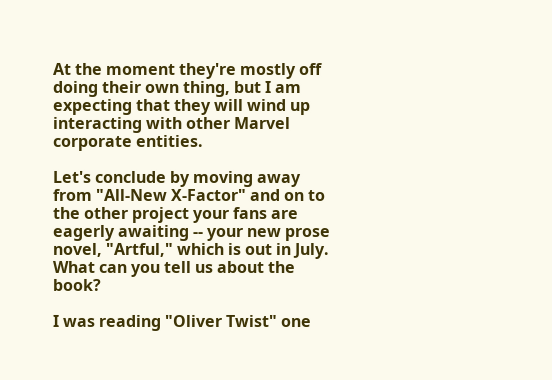At the moment they're mostly off doing their own thing, but I am expecting that they will wind up interacting with other Marvel corporate entities.

Let's conclude by moving away from "All-New X-Factor" and on to the other project your fans are eagerly awaiting -- your new prose novel, "Artful," which is out in July. What can you tell us about the book?

I was reading "Oliver Twist" one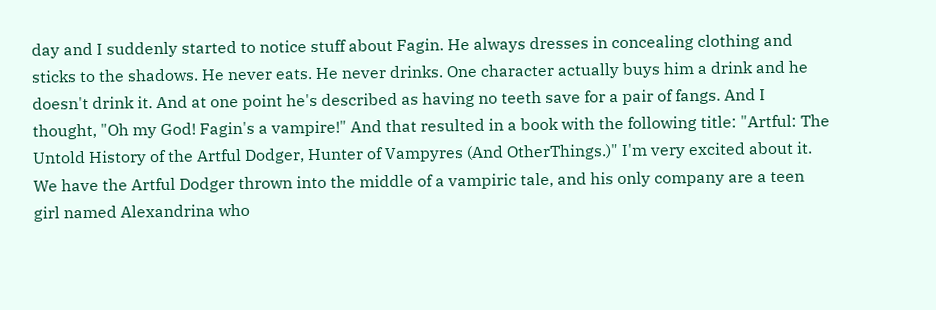day and I suddenly started to notice stuff about Fagin. He always dresses in concealing clothing and sticks to the shadows. He never eats. He never drinks. One character actually buys him a drink and he doesn't drink it. And at one point he's described as having no teeth save for a pair of fangs. And I thought, "Oh my God! Fagin's a vampire!" And that resulted in a book with the following title: "Artful: The Untold History of the Artful Dodger, Hunter of Vampyres (And OtherThings.)" I'm very excited about it. We have the Artful Dodger thrown into the middle of a vampiric tale, and his only company are a teen girl named Alexandrina who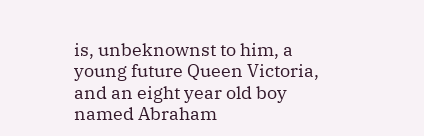is, unbeknownst to him, a young future Queen Victoria, and an eight year old boy named Abraham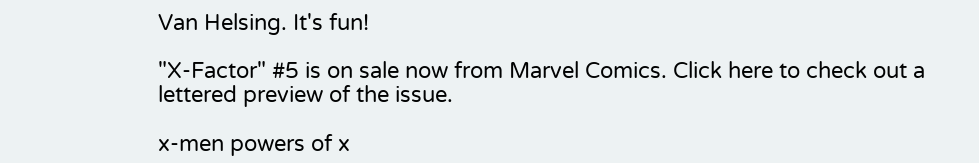Van Helsing. It's fun!

"X-Factor" #5 is on sale now from Marvel Comics. Click here to check out a lettered preview of the issue.

x-men powers of x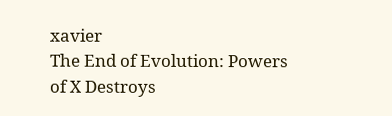xavier
The End of Evolution: Powers of X Destroys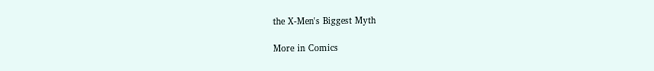the X-Men's Biggest Myth

More in Comics